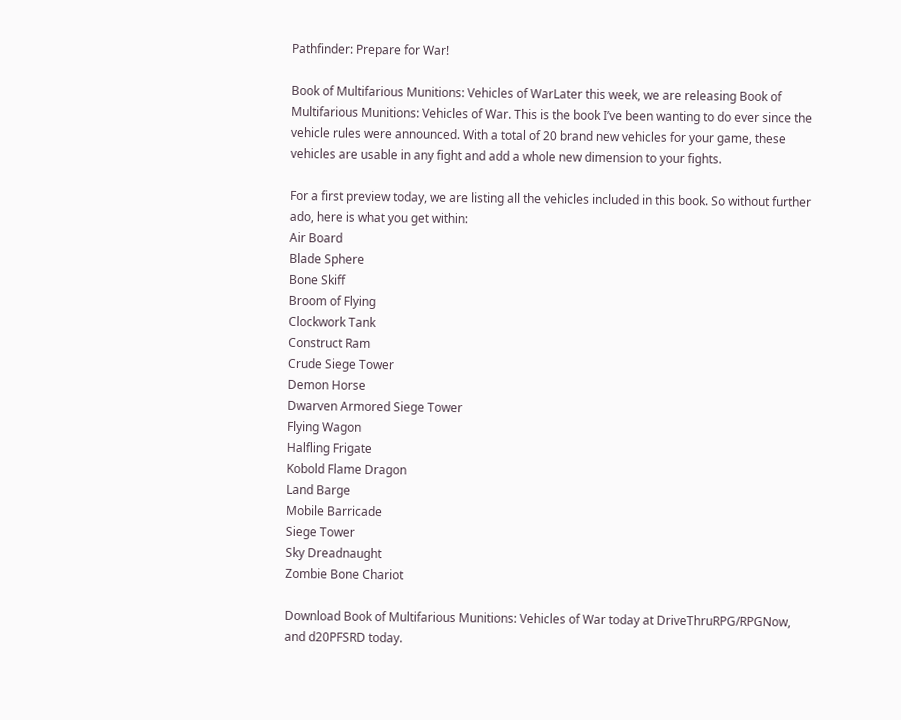Pathfinder: Prepare for War!

Book of Multifarious Munitions: Vehicles of WarLater this week, we are releasing Book of Multifarious Munitions: Vehicles of War. This is the book I’ve been wanting to do ever since the vehicle rules were announced. With a total of 20 brand new vehicles for your game, these vehicles are usable in any fight and add a whole new dimension to your fights.

For a first preview today, we are listing all the vehicles included in this book. So without further ado, here is what you get within:
Air Board
Blade Sphere
Bone Skiff
Broom of Flying
Clockwork Tank
Construct Ram
Crude Siege Tower
Demon Horse
Dwarven Armored Siege Tower
Flying Wagon
Halfling Frigate
Kobold Flame Dragon
Land Barge
Mobile Barricade
Siege Tower
Sky Dreadnaught
Zombie Bone Chariot

Download Book of Multifarious Munitions: Vehicles of War today at DriveThruRPG/RPGNow, and d20PFSRD today.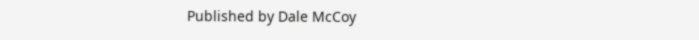Published by Dale McCoy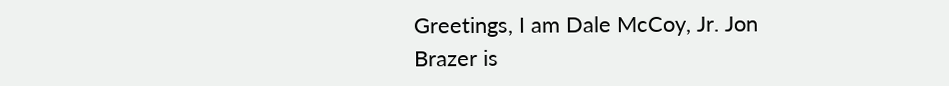Greetings, I am Dale McCoy, Jr. Jon Brazer is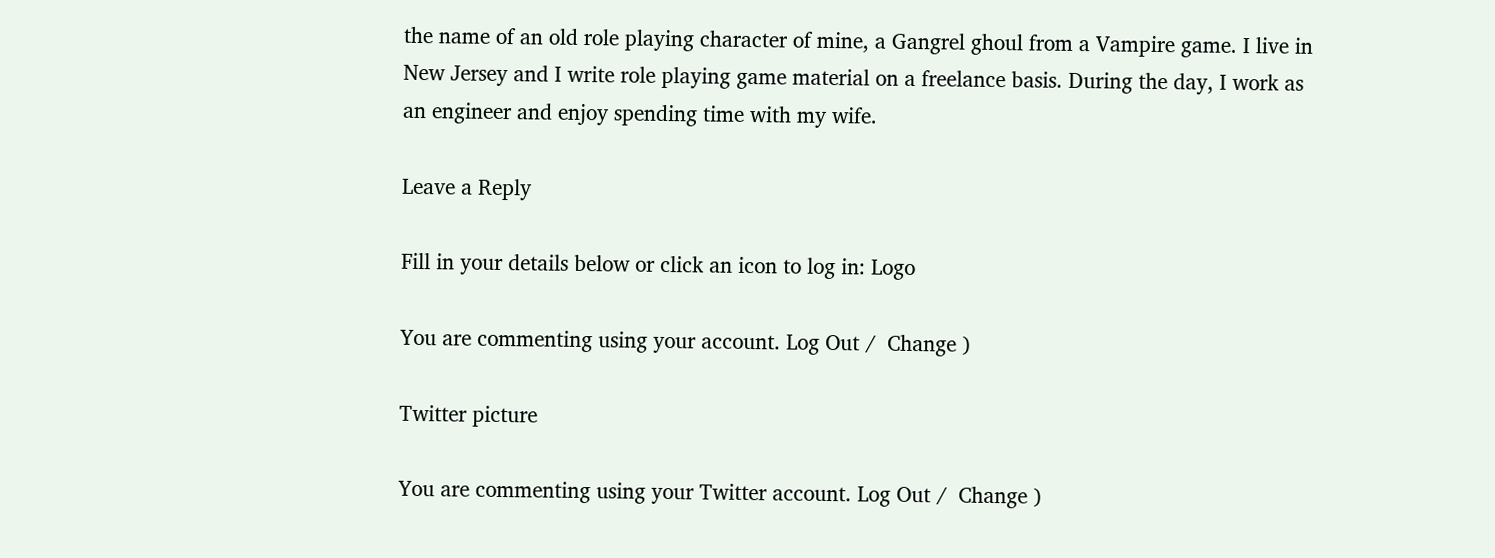the name of an old role playing character of mine, a Gangrel ghoul from a Vampire game. I live in New Jersey and I write role playing game material on a freelance basis. During the day, I work as an engineer and enjoy spending time with my wife.

Leave a Reply

Fill in your details below or click an icon to log in: Logo

You are commenting using your account. Log Out /  Change )

Twitter picture

You are commenting using your Twitter account. Log Out /  Change )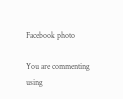Facebook photo

You are commenting using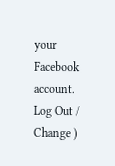your Facebook account. Log Out /  Change )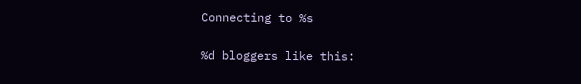Connecting to %s

%d bloggers like this: